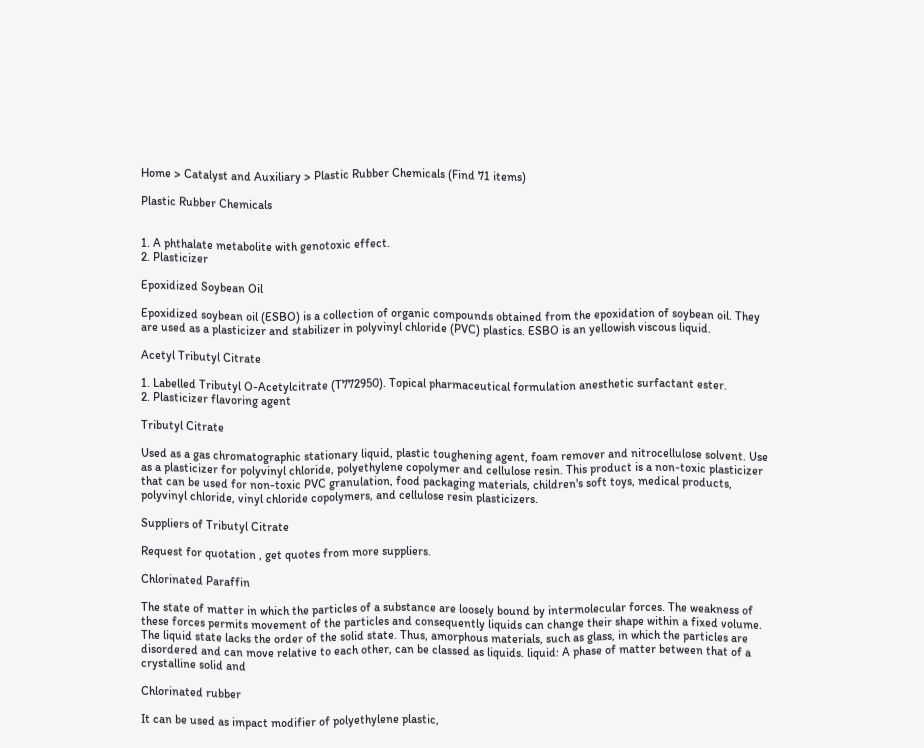Home > Catalyst and Auxiliary > Plastic Rubber Chemicals (Find 71 items)

Plastic Rubber Chemicals


1. A phthalate metabolite with genotoxic effect.
2. Plasticizer

Epoxidized Soybean Oil

Epoxidized soybean oil (ESBO) is a collection of organic compounds obtained from the epoxidation of soybean oil. They are used as a plasticizer and stabilizer in polyvinyl chloride (PVC) plastics. ESBO is an yellowish viscous liquid.

Acetyl Tributyl Citrate

1. Labelled Tributyl O-Acetylcitrate (T772950). Topical pharmaceutical formulation anesthetic surfactant ester.
2. Plasticizer flavoring agent

Tributyl Citrate

Used as a gas chromatographic stationary liquid, plastic toughening agent, foam remover and nitrocellulose solvent. Use as a plasticizer for polyvinyl chloride, polyethylene copolymer and cellulose resin. This product is a non-toxic plasticizer that can be used for non-toxic PVC granulation, food packaging materials, children's soft toys, medical products, polyvinyl chloride, vinyl chloride copolymers, and cellulose resin plasticizers.

Suppliers of Tributyl Citrate

Request for quotation , get quotes from more suppliers.

Chlorinated Paraffin

The state of matter in which the particles of a substance are loosely bound by intermolecular forces. The weakness of these forces permits movement of the particles and consequently liquids can change their shape within a fixed volume. The liquid state lacks the order of the solid state. Thus, amorphous materials, such as glass, in which the particles are disordered and can move relative to each other, can be classed as liquids. liquid: A phase of matter between that of a crystalline solid and

Chlorinated rubber

It can be used as impact modifier of polyethylene plastic,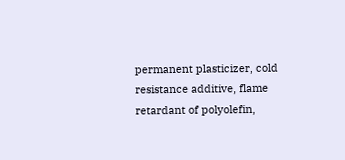permanent plasticizer, cold resistance additive, flame retardant of polyolefin,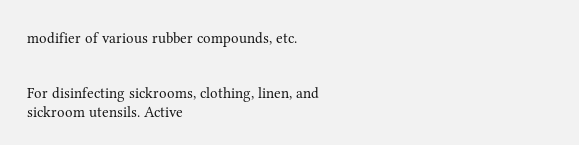modifier of various rubber compounds, etc.


For disinfecting sickrooms, clothing, linen, and sickroom utensils. Active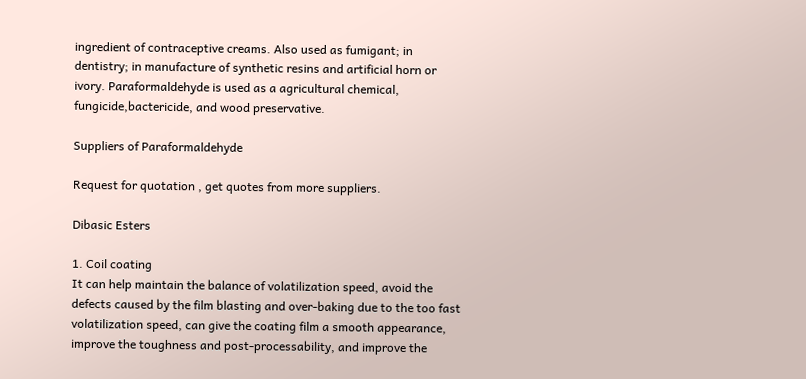ingredient of contraceptive creams. Also used as fumigant; in dentistry; in manufacture of synthetic resins and artificial horn or ivory. Paraformaldehyde is used as a agricultural chemical, fungicide,bactericide, and wood preservative.

Suppliers of Paraformaldehyde

Request for quotation , get quotes from more suppliers.

Dibasic Esters

1. Coil coating
It can help maintain the balance of volatilization speed, avoid the defects caused by the film blasting and over-baking due to the too fast volatilization speed, can give the coating film a smooth appearance, improve the toughness and post-processability, and improve the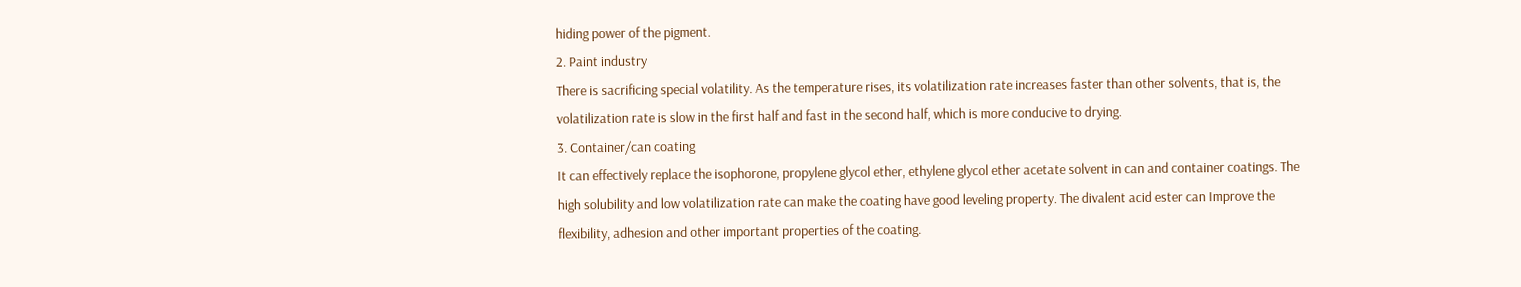hiding power of the pigment.
2. Paint industry
There is sacrificing special volatility. As the temperature rises, its volatilization rate increases faster than other solvents, that is, the volatilization rate is slow in the first half and fast in the second half, which is more conducive to drying.
3. Container/can coating
It can effectively replace the isophorone, propylene glycol ether, ethylene glycol ether acetate solvent in can and container coatings. The high solubility and low volatilization rate can make the coating have good leveling property. The divalent acid ester can Improve the flexibility, adhesion and other important properties of the coating.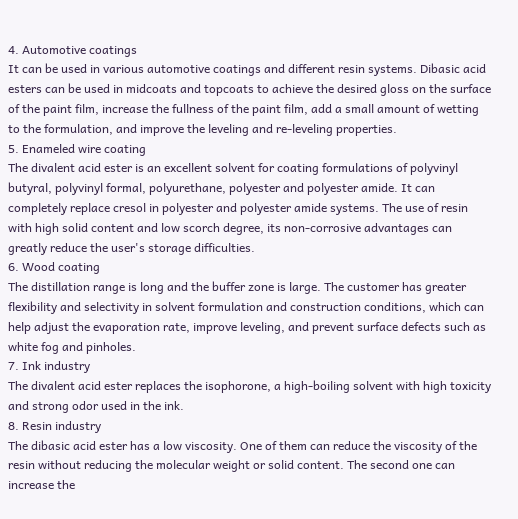4. Automotive coatings
It can be used in various automotive coatings and different resin systems. Dibasic acid esters can be used in midcoats and topcoats to achieve the desired gloss on the surface of the paint film, increase the fullness of the paint film, add a small amount of wetting to the formulation, and improve the leveling and re-leveling properties.
5. Enameled wire coating
The divalent acid ester is an excellent solvent for coating formulations of polyvinyl butyral, polyvinyl formal, polyurethane, polyester and polyester amide. It can completely replace cresol in polyester and polyester amide systems. The use of resin with high solid content and low scorch degree, its non-corrosive advantages can greatly reduce the user's storage difficulties.
6. Wood coating
The distillation range is long and the buffer zone is large. The customer has greater flexibility and selectivity in solvent formulation and construction conditions, which can help adjust the evaporation rate, improve leveling, and prevent surface defects such as white fog and pinholes.
7. Ink industry
The divalent acid ester replaces the isophorone, a high-boiling solvent with high toxicity and strong odor used in the ink.
8. Resin industry
The dibasic acid ester has a low viscosity. One of them can reduce the viscosity of the resin without reducing the molecular weight or solid content. The second one can increase the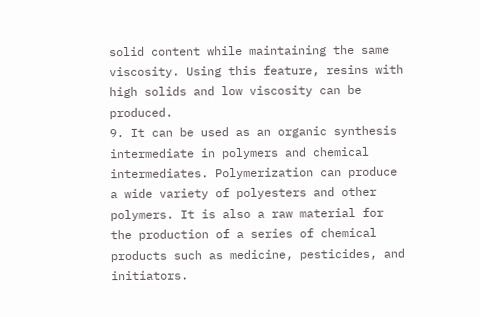solid content while maintaining the same viscosity. Using this feature, resins with high solids and low viscosity can be produced.
9. It can be used as an organic synthesis intermediate in polymers and chemical intermediates. Polymerization can produce a wide variety of polyesters and other polymers. It is also a raw material for the production of a series of chemical products such as medicine, pesticides, and initiators.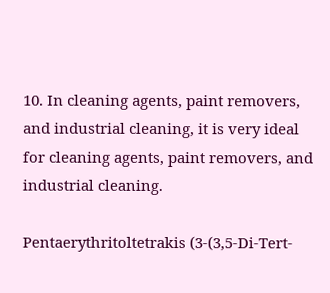10. In cleaning agents, paint removers, and industrial cleaning, it is very ideal for cleaning agents, paint removers, and industrial cleaning.

Pentaerythritoltetrakis (3-(3,5-Di-Tert-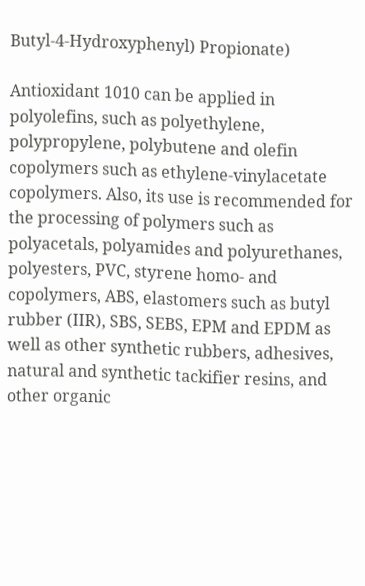Butyl-4-Hydroxyphenyl) Propionate)

Antioxidant 1010 can be applied in polyolefins, such as polyethylene, polypropylene, polybutene and olefin copolymers such as ethylene-vinylacetate copolymers. Also, its use is recommended for the processing of polymers such as polyacetals, polyamides and polyurethanes, polyesters, PVC, styrene homo- and copolymers, ABS, elastomers such as butyl rubber (IIR), SBS, SEBS, EPM and EPDM as well as other synthetic rubbers, adhesives, natural and synthetic tackifier resins, and other organic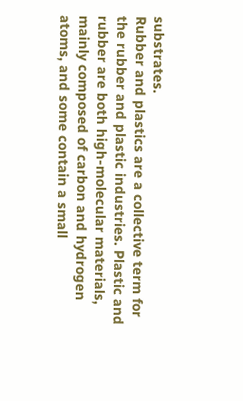substrates.
Rubber and plastics are a collective term for the rubber and plastic industries. Plastic and rubber are both high-molecular materials, mainly composed of carbon and hydrogen atoms, and some contain a small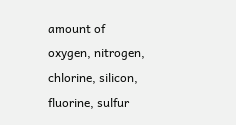amount of oxygen, nitrogen, chlorine, silicon, fluorine, sulfur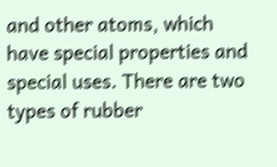and other atoms, which have special properties and special uses. There are two types of rubber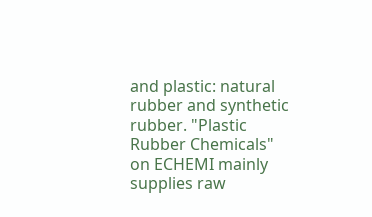and plastic: natural rubber and synthetic rubber. "Plastic Rubber Chemicals" on ECHEMI mainly supplies raw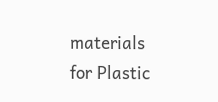materials for Plastic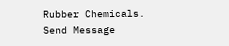Rubber Chemicals.
Send Message